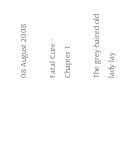08 August 2008

Fatal Cure - Chapter 1

The grey-haired old lady lay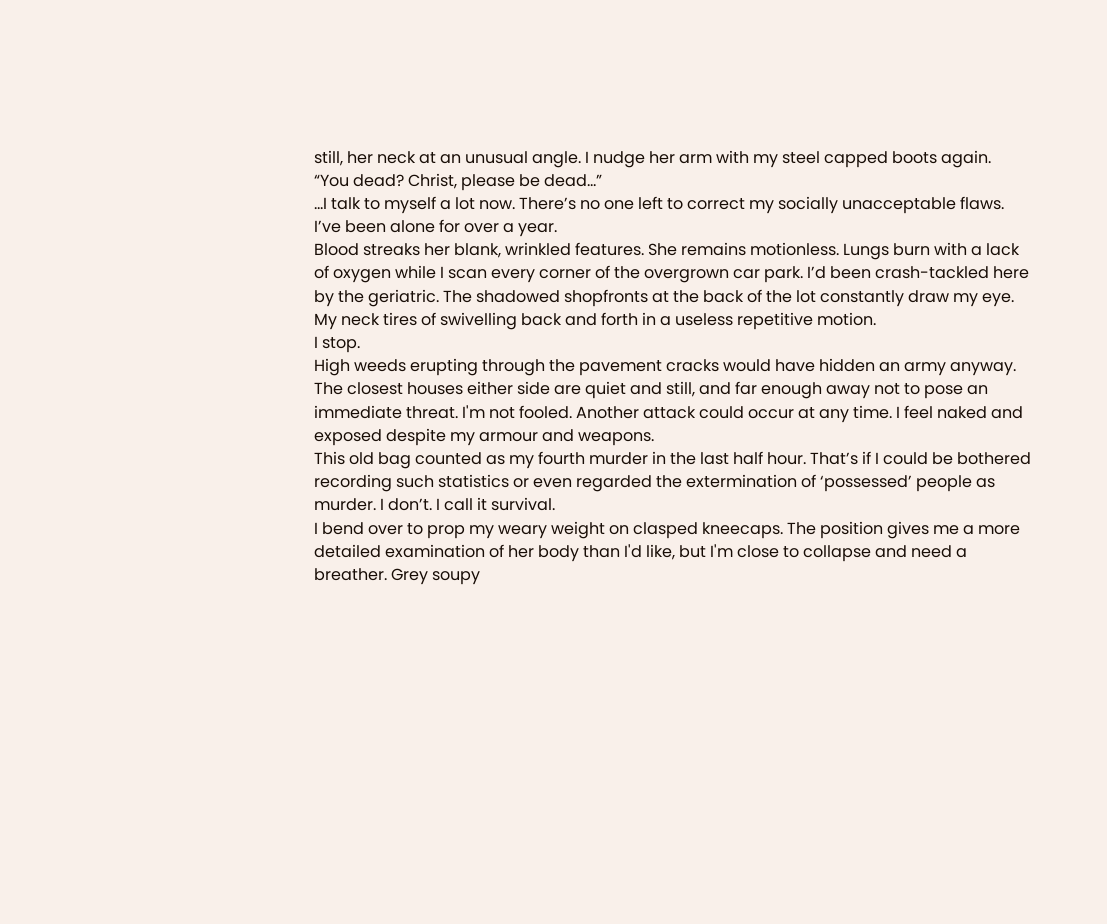still, her neck at an unusual angle. I nudge her arm with my steel capped boots again.
“You dead? Christ, please be dead...”
...I talk to myself a lot now. There’s no one left to correct my socially unacceptable flaws. I’ve been alone for over a year.
Blood streaks her blank, wrinkled features. She remains motionless. Lungs burn with a lack of oxygen while I scan every corner of the overgrown car park. I’d been crash-tackled here by the geriatric. The shadowed shopfronts at the back of the lot constantly draw my eye. My neck tires of swivelling back and forth in a useless repetitive motion.
I stop.
High weeds erupting through the pavement cracks would have hidden an army anyway. The closest houses either side are quiet and still, and far enough away not to pose an immediate threat. I'm not fooled. Another attack could occur at any time. I feel naked and exposed despite my armour and weapons.
This old bag counted as my fourth murder in the last half hour. That’s if I could be bothered recording such statistics or even regarded the extermination of ‘possessed’ people as murder. I don’t. I call it survival.
I bend over to prop my weary weight on clasped kneecaps. The position gives me a more detailed examination of her body than I'd like, but I'm close to collapse and need a breather. Grey soupy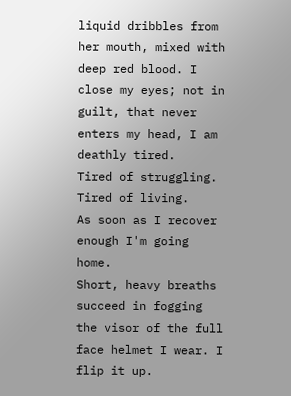liquid dribbles from her mouth, mixed with deep red blood. I close my eyes; not in guilt, that never enters my head, I am deathly tired.
Tired of struggling. Tired of living.
As soon as I recover enough I'm going home.
Short, heavy breaths succeed in fogging the visor of the full face helmet I wear. I flip it up.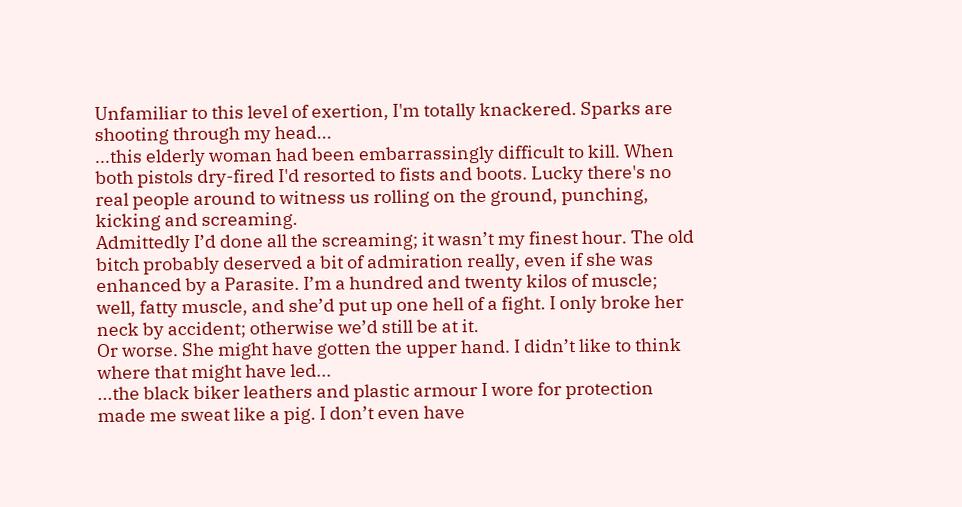Unfamiliar to this level of exertion, I'm totally knackered. Sparks are shooting through my head...
...this elderly woman had been embarrassingly difficult to kill. When both pistols dry-fired I'd resorted to fists and boots. Lucky there's no real people around to witness us rolling on the ground, punching, kicking and screaming.
Admittedly I’d done all the screaming; it wasn’t my finest hour. The old bitch probably deserved a bit of admiration really, even if she was enhanced by a Parasite. I’m a hundred and twenty kilos of muscle; well, fatty muscle, and she’d put up one hell of a fight. I only broke her neck by accident; otherwise we’d still be at it.
Or worse. She might have gotten the upper hand. I didn’t like to think where that might have led...
...the black biker leathers and plastic armour I wore for protection made me sweat like a pig. I don’t even have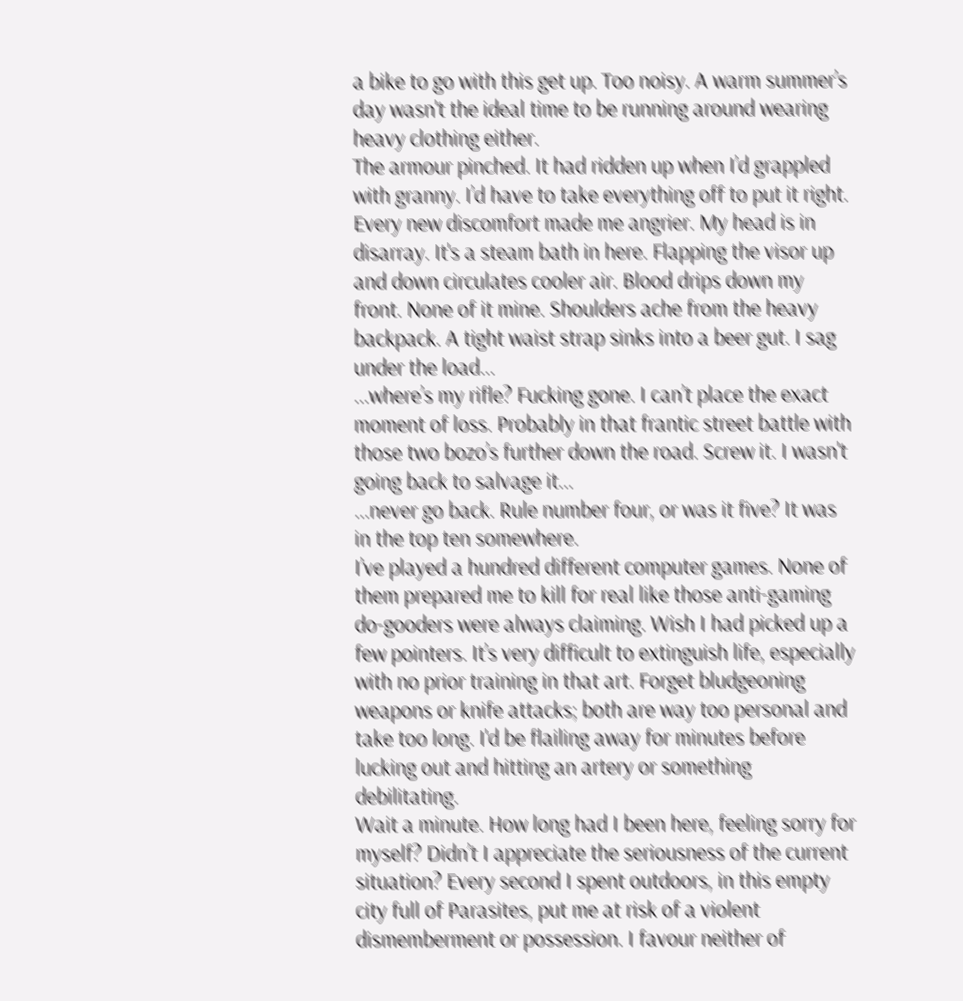a bike to go with this get up. Too noisy. A warm summer’s day wasn't the ideal time to be running around wearing heavy clothing either.
The armour pinched. It had ridden up when I’d grappled with granny. I’d have to take everything off to put it right. Every new discomfort made me angrier. My head is in disarray. It's a steam bath in here. Flapping the visor up and down circulates cooler air. Blood drips down my front. None of it mine. Shoulders ache from the heavy backpack. A tight waist strap sinks into a beer gut. I sag under the load...
...where’s my rifle? Fucking gone. I can’t place the exact moment of loss. Probably in that frantic street battle with those two bozo’s further down the road. Screw it. I wasn't going back to salvage it...
...never go back. Rule number four, or was it five? It was in the top ten somewhere.
I’ve played a hundred different computer games. None of them prepared me to kill for real like those anti-gaming do-gooders were always claiming. Wish I had picked up a few pointers. It’s very difficult to extinguish life, especially with no prior training in that art. Forget bludgeoning weapons or knife attacks; both are way too personal and take too long. I'd be flailing away for minutes before lucking out and hitting an artery or something debilitating.
Wait a minute. How long had I been here, feeling sorry for myself? Didn’t I appreciate the seriousness of the current situation? Every second I spent outdoors, in this empty city full of Parasites, put me at risk of a violent dismemberment or possession. I favour neither of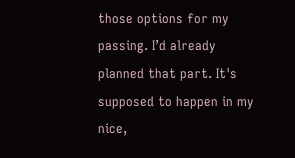those options for my passing. I’d already planned that part. It's supposed to happen in my nice,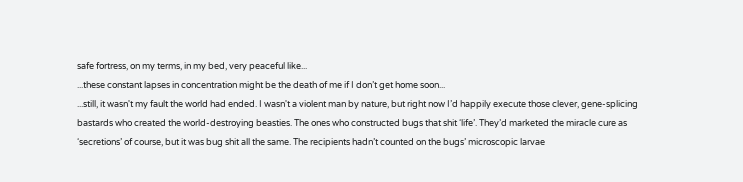safe fortress, on my terms, in my bed, very peaceful like...
...these constant lapses in concentration might be the death of me if I don’t get home soon...
...still, it wasn't my fault the world had ended. I wasn't a violent man by nature, but right now I’d happily execute those clever, gene-splicing bastards who created the world-destroying beasties. The ones who constructed bugs that shit ‘life’. They’d marketed the miracle cure as ‘secretions’ of course, but it was bug shit all the same. The recipients hadn’t counted on the bugs’ microscopic larvae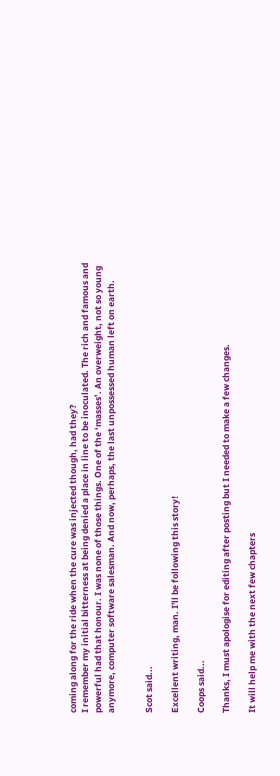coming along for the ride when the cure was injected though, had they?
I remember my initial bitterness at being denied a place in line to be inoculated. The rich and famous and powerful had that honour. I was none of those things. One of the ‘masses’. An overweight, not so young anymore, computer software salesman. And now, perhaps, the last unpossessed human left on earth.


Scot said...

Excellent writing, man. I'll be following this story!

Coops said...

Thanks, I must apologise for editing after posting but I needed to make a few changes.

It will help me with the next few chapters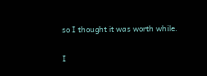so I thought it was worth while.

I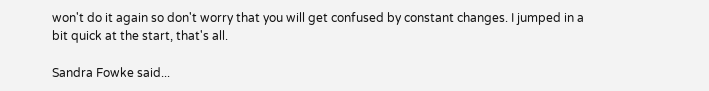won't do it again so don't worry that you will get confused by constant changes. I jumped in a bit quick at the start, that's all.

Sandra Fowke said...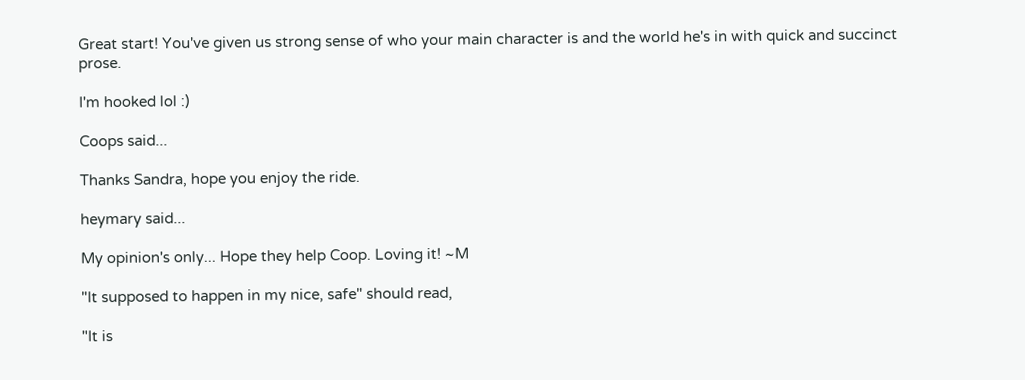Great start! You've given us strong sense of who your main character is and the world he's in with quick and succinct prose.

I'm hooked lol :)

Coops said...

Thanks Sandra, hope you enjoy the ride.

heymary said...

My opinion's only... Hope they help Coop. Loving it! ~M

"It supposed to happen in my nice, safe" should read,

"It is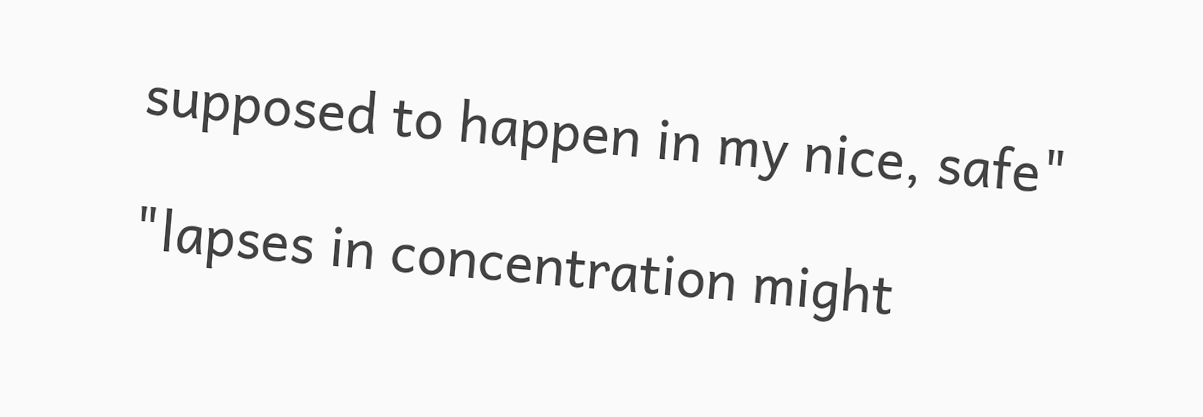supposed to happen in my nice, safe"

"lapses in concentration might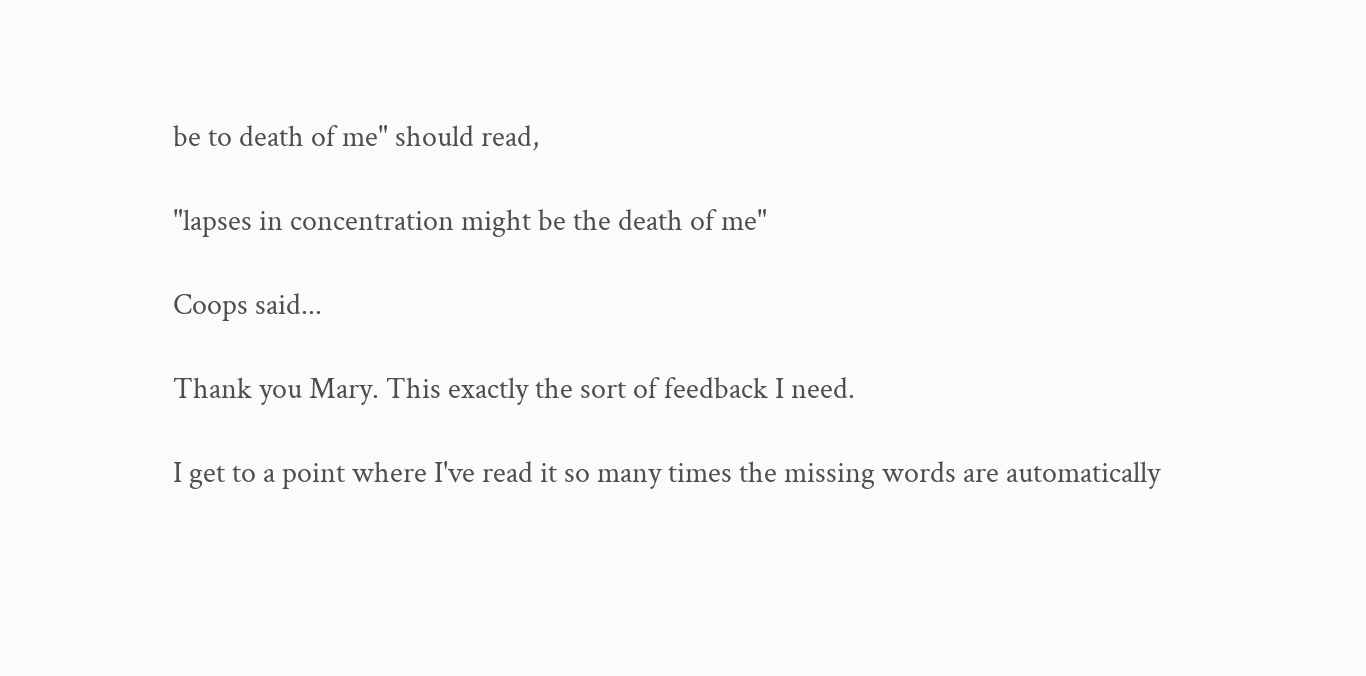be to death of me" should read,

"lapses in concentration might be the death of me"

Coops said...

Thank you Mary. This exactly the sort of feedback I need.

I get to a point where I've read it so many times the missing words are automatically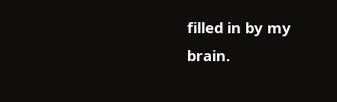filled in by my brain.